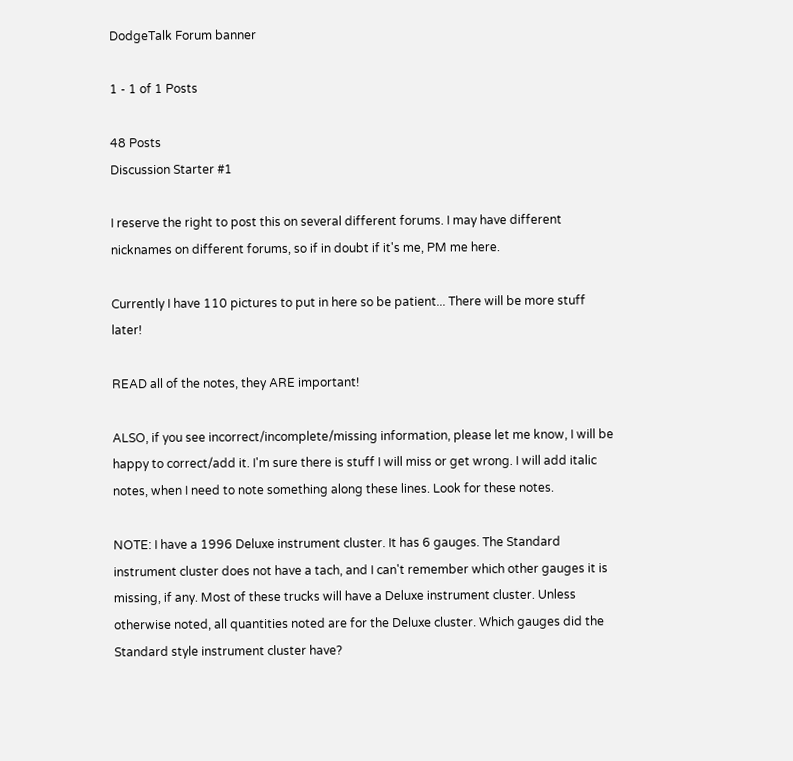DodgeTalk Forum banner

1 - 1 of 1 Posts

48 Posts
Discussion Starter #1

I reserve the right to post this on several different forums. I may have different nicknames on different forums, so if in doubt if it's me, PM me here.

Currently I have 110 pictures to put in here so be patient... There will be more stuff later!

READ all of the notes, they ARE important!

ALSO, if you see incorrect/incomplete/missing information, please let me know, I will be happy to correct/add it. I'm sure there is stuff I will miss or get wrong. I will add italic notes, when I need to note something along these lines. Look for these notes.

NOTE: I have a 1996 Deluxe instrument cluster. It has 6 gauges. The Standard instrument cluster does not have a tach, and I can't remember which other gauges it is missing, if any. Most of these trucks will have a Deluxe instrument cluster. Unless otherwise noted, all quantities noted are for the Deluxe cluster. Which gauges did the Standard style instrument cluster have?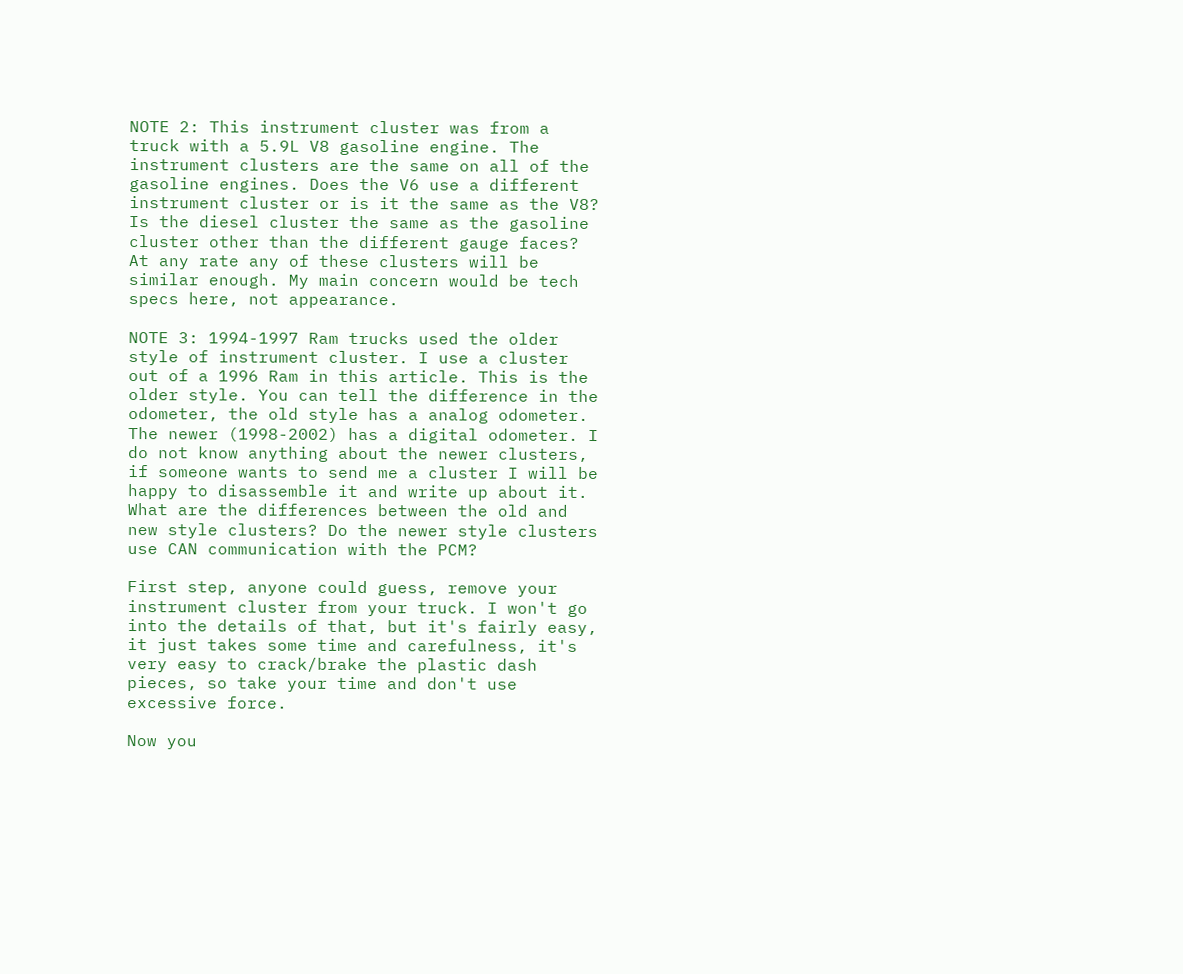NOTE 2: This instrument cluster was from a truck with a 5.9L V8 gasoline engine. The instrument clusters are the same on all of the gasoline engines. Does the V6 use a different instrument cluster or is it the same as the V8? Is the diesel cluster the same as the gasoline cluster other than the different gauge faces? At any rate any of these clusters will be similar enough. My main concern would be tech specs here, not appearance.

NOTE 3: 1994-1997 Ram trucks used the older style of instrument cluster. I use a cluster out of a 1996 Ram in this article. This is the older style. You can tell the difference in the odometer, the old style has a analog odometer. The newer (1998-2002) has a digital odometer. I do not know anything about the newer clusters, if someone wants to send me a cluster I will be happy to disassemble it and write up about it. What are the differences between the old and new style clusters? Do the newer style clusters use CAN communication with the PCM?

First step, anyone could guess, remove your instrument cluster from your truck. I won't go into the details of that, but it's fairly easy, it just takes some time and carefulness, it's very easy to crack/brake the plastic dash pieces, so take your time and don't use excessive force.

Now you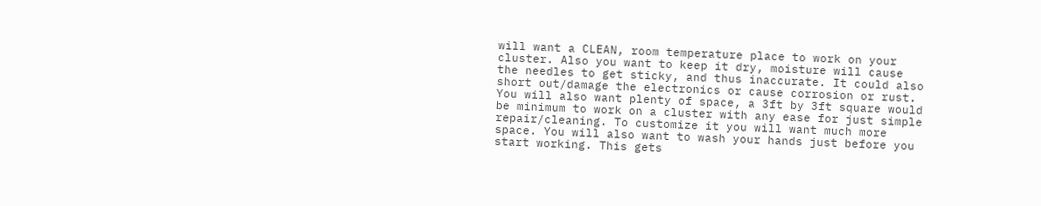will want a CLEAN, room temperature place to work on your cluster. Also you want to keep it dry, moisture will cause the needles to get sticky, and thus inaccurate. It could also short out/damage the electronics or cause corrosion or rust. You will also want plenty of space, a 3ft by 3ft square would be minimum to work on a cluster with any ease for just simple repair/cleaning. To customize it you will want much more space. You will also want to wash your hands just before you start working. This gets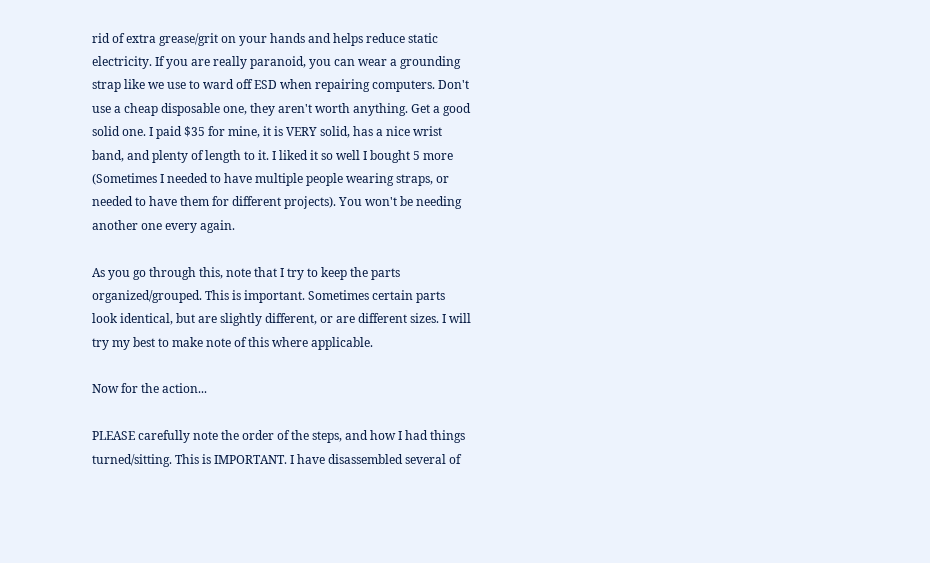rid of extra grease/grit on your hands and helps reduce static electricity. If you are really paranoid, you can wear a grounding strap like we use to ward off ESD when repairing computers. Don't use a cheap disposable one, they aren't worth anything. Get a good solid one. I paid $35 for mine, it is VERY solid, has a nice wrist band, and plenty of length to it. I liked it so well I bought 5 more (Sometimes I needed to have multiple people wearing straps, or needed to have them for different projects). You won't be needing another one every again.

As you go through this, note that I try to keep the parts organized/grouped. This is important. Sometimes certain parts look identical, but are slightly different, or are different sizes. I will try my best to make note of this where applicable.

Now for the action...

PLEASE carefully note the order of the steps, and how I had things turned/sitting. This is IMPORTANT. I have disassembled several of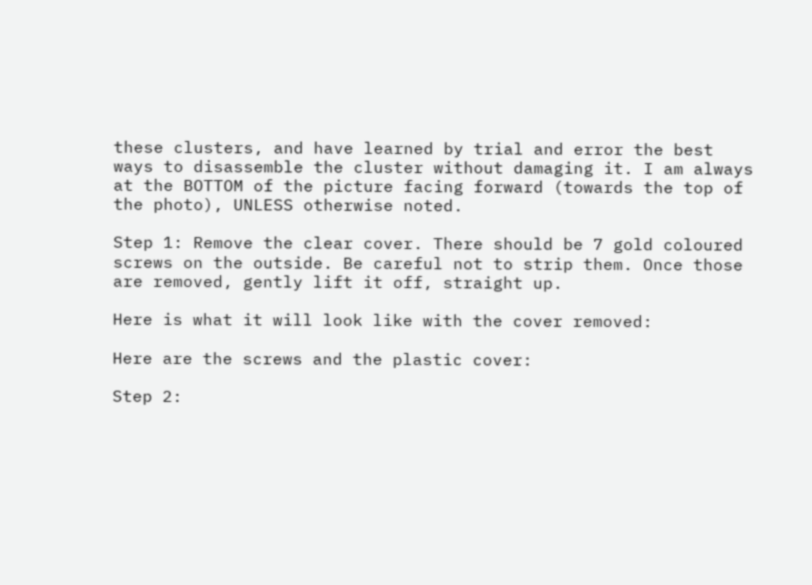these clusters, and have learned by trial and error the best ways to disassemble the cluster without damaging it. I am always at the BOTTOM of the picture facing forward (towards the top of the photo), UNLESS otherwise noted.

Step 1: Remove the clear cover. There should be 7 gold coloured screws on the outside. Be careful not to strip them. Once those are removed, gently lift it off, straight up.

Here is what it will look like with the cover removed:

Here are the screws and the plastic cover:

Step 2: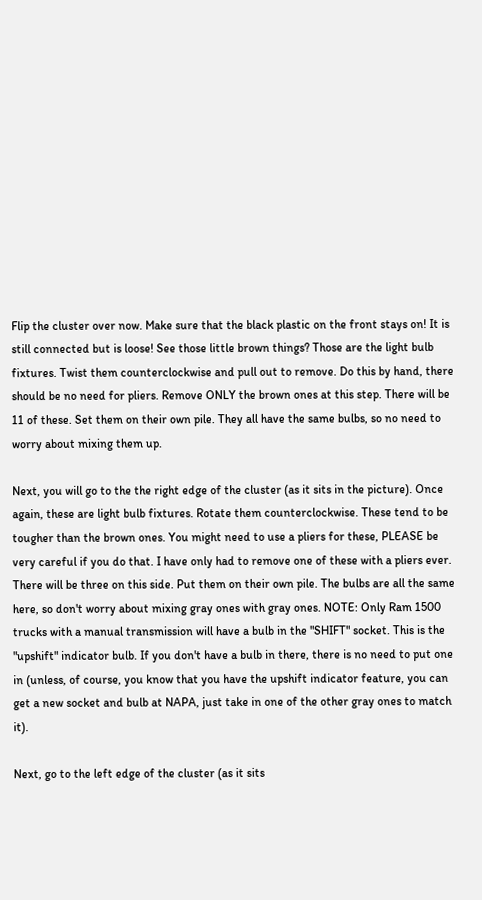Flip the cluster over now. Make sure that the black plastic on the front stays on! It is still connected but is loose! See those little brown things? Those are the light bulb fixtures. Twist them counterclockwise and pull out to remove. Do this by hand, there should be no need for pliers. Remove ONLY the brown ones at this step. There will be 11 of these. Set them on their own pile. They all have the same bulbs, so no need to worry about mixing them up.

Next, you will go to the the right edge of the cluster (as it sits in the picture). Once again, these are light bulb fixtures. Rotate them counterclockwise. These tend to be tougher than the brown ones. You might need to use a pliers for these, PLEASE be very careful if you do that. I have only had to remove one of these with a pliers ever. There will be three on this side. Put them on their own pile. The bulbs are all the same here, so don't worry about mixing gray ones with gray ones. NOTE: Only Ram 1500 trucks with a manual transmission will have a bulb in the "SHIFT" socket. This is the "upshift" indicator bulb. If you don't have a bulb in there, there is no need to put one in (unless, of course, you know that you have the upshift indicator feature, you can get a new socket and bulb at NAPA, just take in one of the other gray ones to match it).

Next, go to the left edge of the cluster (as it sits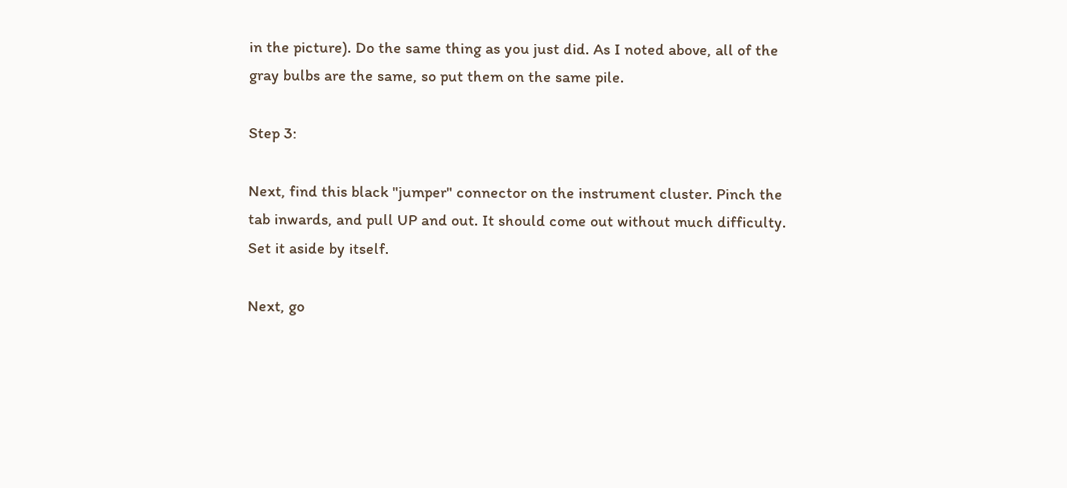in the picture). Do the same thing as you just did. As I noted above, all of the gray bulbs are the same, so put them on the same pile.

Step 3:

Next, find this black "jumper" connector on the instrument cluster. Pinch the tab inwards, and pull UP and out. It should come out without much difficulty. Set it aside by itself.

Next, go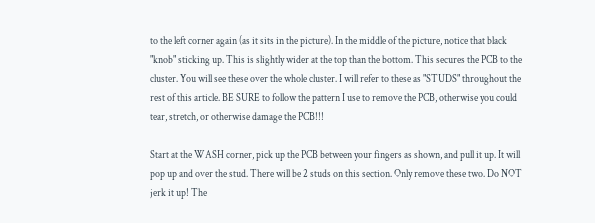to the left corner again (as it sits in the picture). In the middle of the picture, notice that black "knob" sticking up. This is slightly wider at the top than the bottom. This secures the PCB to the cluster. You will see these over the whole cluster. I will refer to these as "STUDS" throughout the rest of this article. BE SURE to follow the pattern I use to remove the PCB, otherwise you could tear, stretch, or otherwise damage the PCB!!!

Start at the WASH corner, pick up the PCB between your fingers as shown, and pull it up. It will pop up and over the stud. There will be 2 studs on this section. Only remove these two. Do NOT jerk it up! The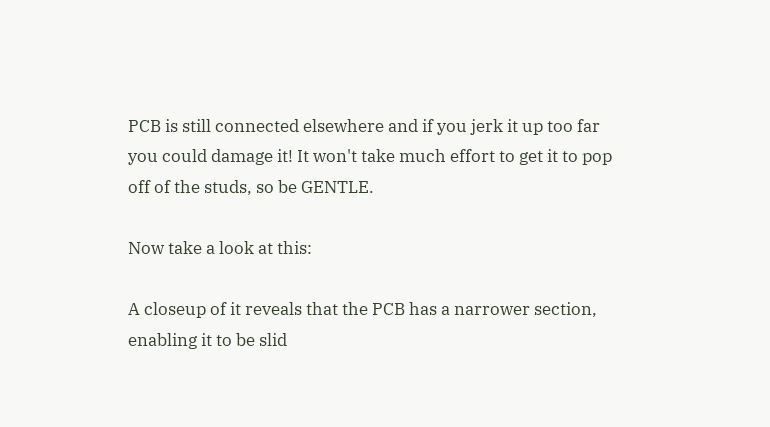PCB is still connected elsewhere and if you jerk it up too far you could damage it! It won't take much effort to get it to pop off of the studs, so be GENTLE.

Now take a look at this:

A closeup of it reveals that the PCB has a narrower section, enabling it to be slid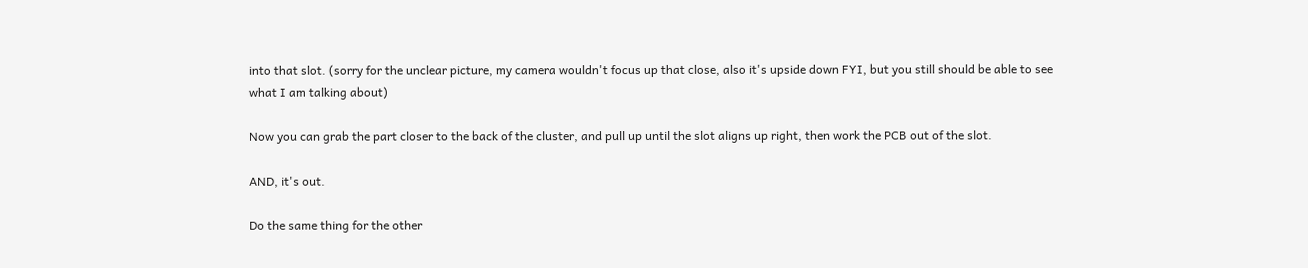into that slot. (sorry for the unclear picture, my camera wouldn't focus up that close, also it's upside down FYI, but you still should be able to see what I am talking about)

Now you can grab the part closer to the back of the cluster, and pull up until the slot aligns up right, then work the PCB out of the slot.

AND, it's out.

Do the same thing for the other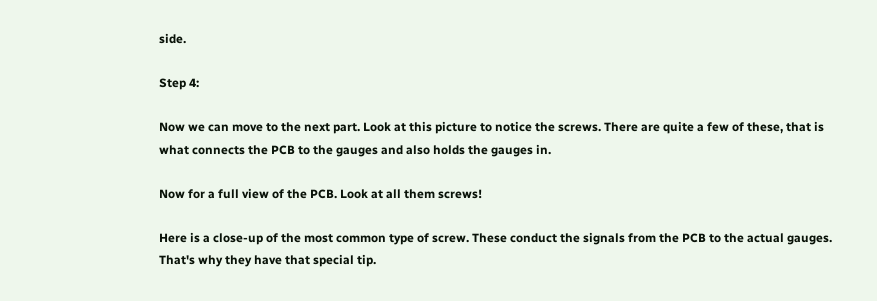side.

Step 4:

Now we can move to the next part. Look at this picture to notice the screws. There are quite a few of these, that is what connects the PCB to the gauges and also holds the gauges in.

Now for a full view of the PCB. Look at all them screws!

Here is a close-up of the most common type of screw. These conduct the signals from the PCB to the actual gauges. That's why they have that special tip.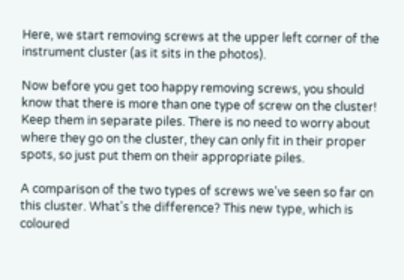Here, we start removing screws at the upper left corner of the instrument cluster (as it sits in the photos).

Now before you get too happy removing screws, you should know that there is more than one type of screw on the cluster! Keep them in separate piles. There is no need to worry about where they go on the cluster, they can only fit in their proper spots, so just put them on their appropriate piles.

A comparison of the two types of screws we've seen so far on this cluster. What's the difference? This new type, which is coloured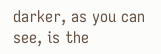darker, as you can see, is the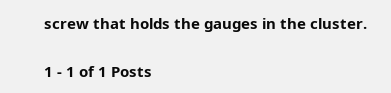screw that holds the gauges in the cluster.

1 - 1 of 1 Posts